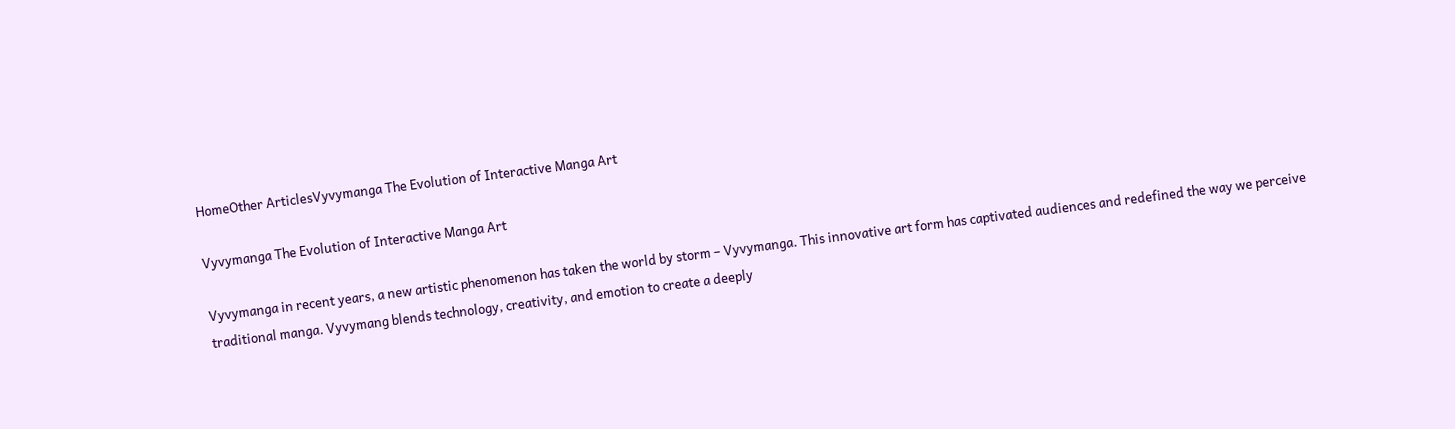HomeOther ArticlesVyvymanga The Evolution of Interactive Manga Art

Vyvymanga The Evolution of Interactive Manga Art

Vyvymanga in recent years, a new artistic phenomenon has taken the world by storm – Vyvymanga. This innovative art form has captivated audiences and redefined the way we perceive traditional manga. Vyvymang blends technology, creativity, and emotion to create a deeply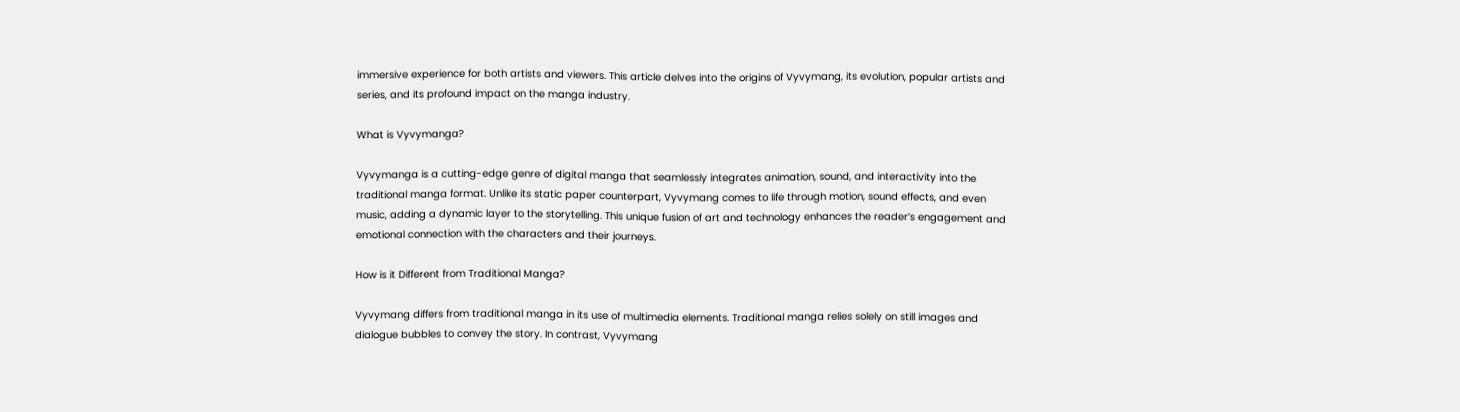immersive experience for both artists and viewers. This article delves into the origins of Vyvymang, its evolution, popular artists and series, and its profound impact on the manga industry.

What is Vyvymanga?

Vyvymanga is a cutting-edge genre of digital manga that seamlessly integrates animation, sound, and interactivity into the traditional manga format. Unlike its static paper counterpart, Vyvymang comes to life through motion, sound effects, and even music, adding a dynamic layer to the storytelling. This unique fusion of art and technology enhances the reader’s engagement and emotional connection with the characters and their journeys.

How is it Different from Traditional Manga?

Vyvymang differs from traditional manga in its use of multimedia elements. Traditional manga relies solely on still images and dialogue bubbles to convey the story. In contrast, Vyvymang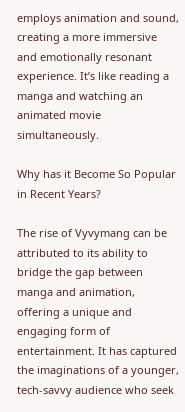employs animation and sound, creating a more immersive and emotionally resonant experience. It’s like reading a manga and watching an animated movie simultaneously.

Why has it Become So Popular in Recent Years?

The rise of Vyvymang can be attributed to its ability to bridge the gap between manga and animation, offering a unique and engaging form of entertainment. It has captured the imaginations of a younger, tech-savvy audience who seek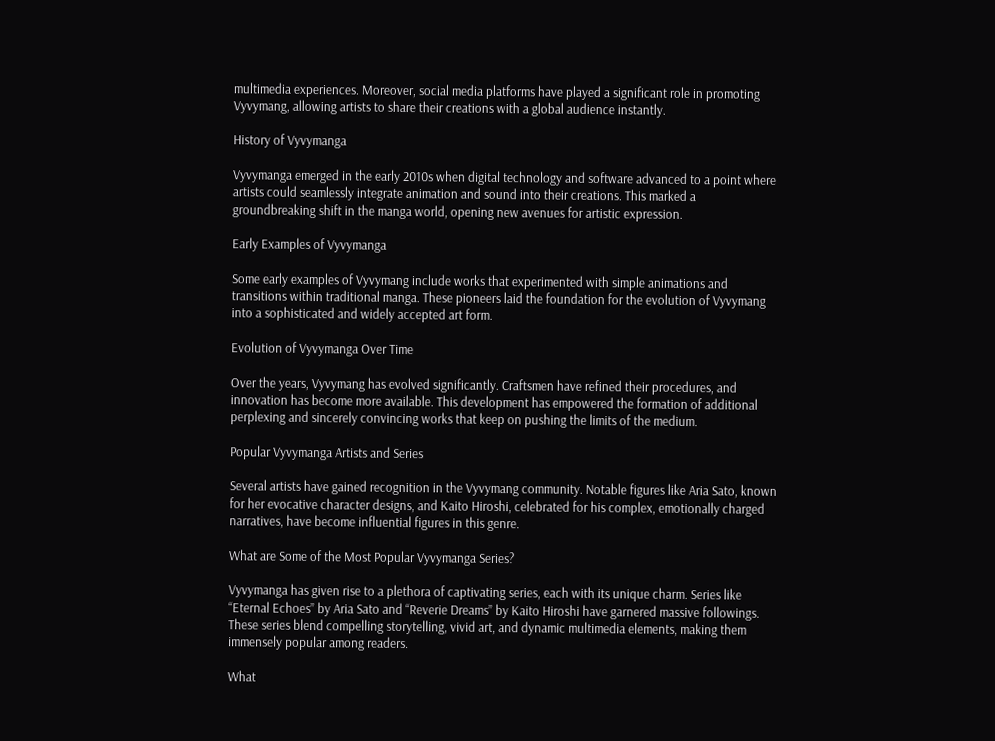multimedia experiences. Moreover, social media platforms have played a significant role in promoting Vyvymang, allowing artists to share their creations with a global audience instantly.

History of Vyvymanga

Vyvymanga emerged in the early 2010s when digital technology and software advanced to a point where artists could seamlessly integrate animation and sound into their creations. This marked a groundbreaking shift in the manga world, opening new avenues for artistic expression.

Early Examples of Vyvymanga

Some early examples of Vyvymang include works that experimented with simple animations and transitions within traditional manga. These pioneers laid the foundation for the evolution of Vyvymang into a sophisticated and widely accepted art form.

Evolution of Vyvymanga Over Time

Over the years, Vyvymang has evolved significantly. Craftsmen have refined their procedures, and innovation has become more available. This development has empowered the formation of additional perplexing and sincerely convincing works that keep on pushing the limits of the medium.

Popular Vyvymanga Artists and Series

Several artists have gained recognition in the Vyvymang community. Notable figures like Aria Sato, known for her evocative character designs, and Kaito Hiroshi, celebrated for his complex, emotionally charged narratives, have become influential figures in this genre.

What are Some of the Most Popular Vyvymanga Series?

Vyvymanga has given rise to a plethora of captivating series, each with its unique charm. Series like “Eternal Echoes” by Aria Sato and “Reverie Dreams” by Kaito Hiroshi have garnered massive followings. These series blend compelling storytelling, vivid art, and dynamic multimedia elements, making them immensely popular among readers.

What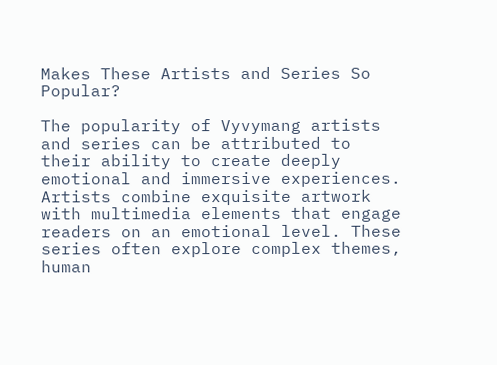Makes These Artists and Series So Popular?

The popularity of Vyvymang artists and series can be attributed to their ability to create deeply emotional and immersive experiences. Artists combine exquisite artwork with multimedia elements that engage readers on an emotional level. These series often explore complex themes, human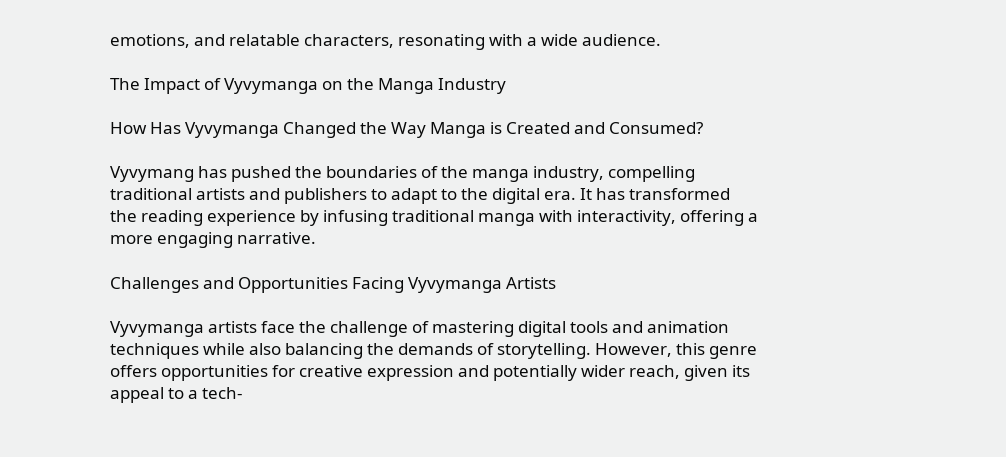emotions, and relatable characters, resonating with a wide audience.

The Impact of Vyvymanga on the Manga Industry

How Has Vyvymanga Changed the Way Manga is Created and Consumed?

Vyvymang has pushed the boundaries of the manga industry, compelling traditional artists and publishers to adapt to the digital era. It has transformed the reading experience by infusing traditional manga with interactivity, offering a more engaging narrative.

Challenges and Opportunities Facing Vyvymanga Artists

Vyvymanga artists face the challenge of mastering digital tools and animation techniques while also balancing the demands of storytelling. However, this genre offers opportunities for creative expression and potentially wider reach, given its appeal to a tech-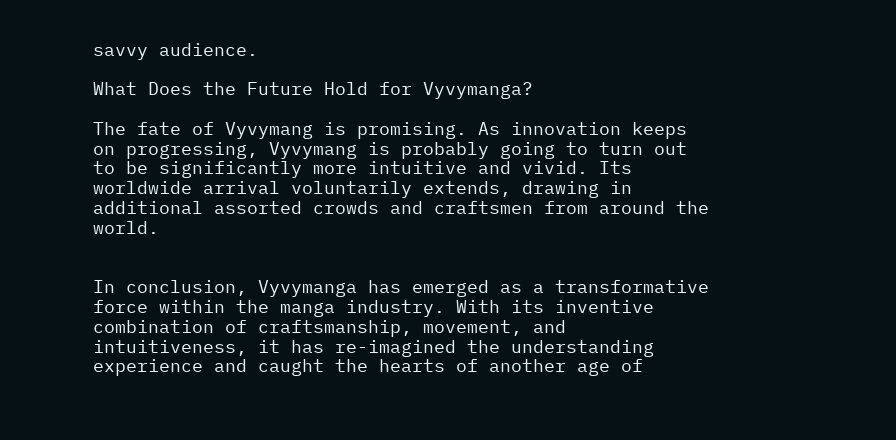savvy audience.

What Does the Future Hold for Vyvymanga?

The fate of Vyvymang is promising. As innovation keeps on progressing, Vyvymang is probably going to turn out to be significantly more intuitive and vivid. Its worldwide arrival voluntarily extends, drawing in additional assorted crowds and craftsmen from around the world.


In conclusion, Vyvymanga has emerged as a transformative force within the manga industry. With its inventive combination of craftsmanship, movement, and intuitiveness, it has re-imagined the understanding experience and caught the hearts of another age of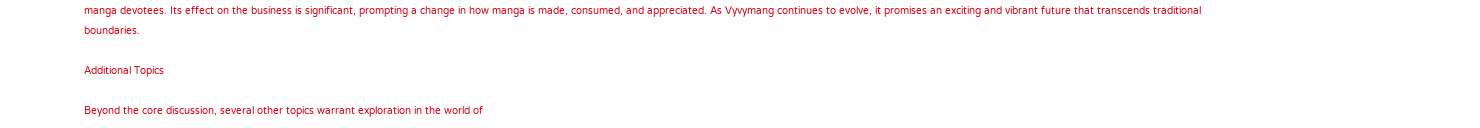manga devotees. Its effect on the business is significant, prompting a change in how manga is made, consumed, and appreciated. As Vyvymang continues to evolve, it promises an exciting and vibrant future that transcends traditional boundaries.

Additional Topics

Beyond the core discussion, several other topics warrant exploration in the world of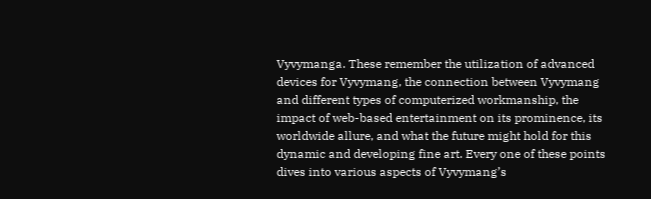Vyvymanga. These remember the utilization of advanced devices for Vyvymang, the connection between Vyvymang and different types of computerized workmanship, the impact of web-based entertainment on its prominence, its worldwide allure, and what the future might hold for this dynamic and developing fine art. Every one of these points dives into various aspects of Vyvymang’s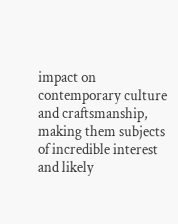impact on contemporary culture and craftsmanship, making them subjects of incredible interest and likely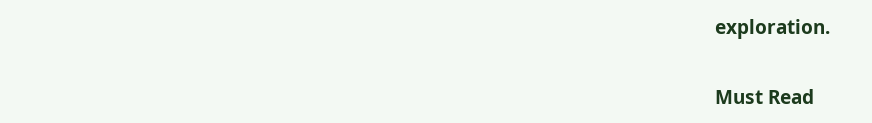exploration.

Must Read